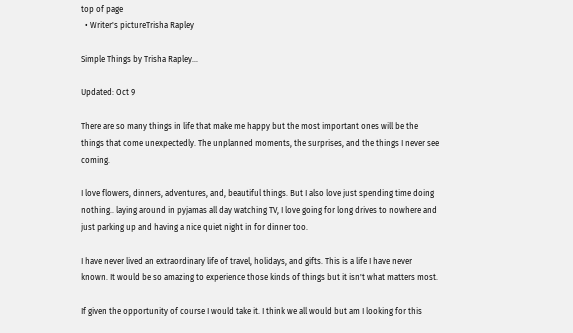top of page
  • Writer's pictureTrisha Rapley

Simple Things by Trisha Rapley...

Updated: Oct 9

There are so many things in life that make me happy but the most important ones will be the things that come unexpectedly. The unplanned moments, the surprises, and the things I never see coming.

I love flowers, dinners, adventures, and, beautiful things. But I also love just spending time doing nothing.. laying around in pyjamas all day watching TV, I love going for long drives to nowhere and just parking up and having a nice quiet night in for dinner too.

I have never lived an extraordinary life of travel, holidays, and gifts. This is a life I have never known. It would be so amazing to experience those kinds of things but it isn't what matters most.

If given the opportunity of course I would take it. I think we all would but am I looking for this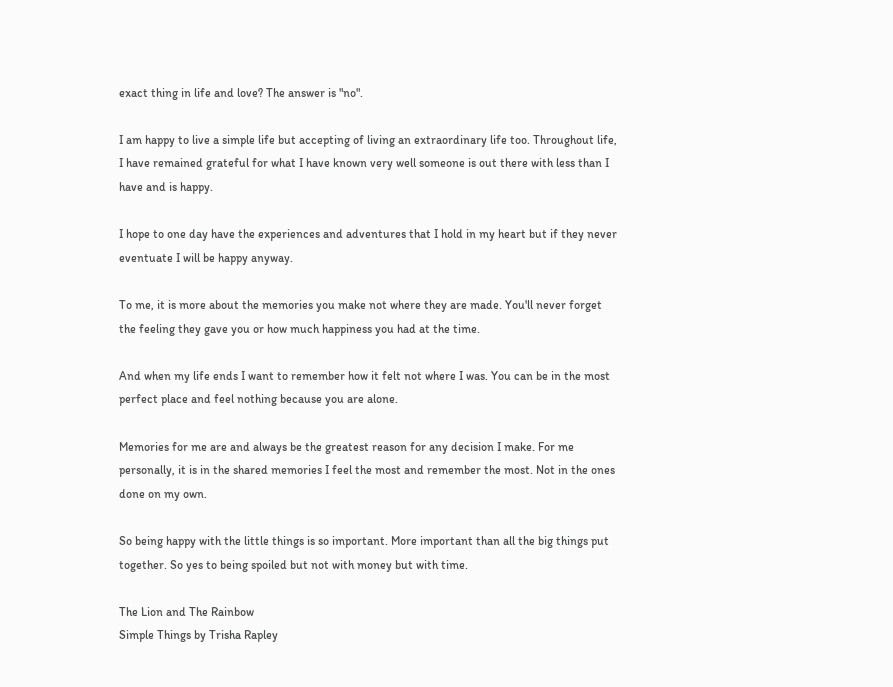exact thing in life and love? The answer is "no".

I am happy to live a simple life but accepting of living an extraordinary life too. Throughout life, I have remained grateful for what I have known very well someone is out there with less than I have and is happy.

I hope to one day have the experiences and adventures that I hold in my heart but if they never eventuate I will be happy anyway.

To me, it is more about the memories you make not where they are made. You'll never forget the feeling they gave you or how much happiness you had at the time.

And when my life ends I want to remember how it felt not where I was. You can be in the most perfect place and feel nothing because you are alone.

Memories for me are and always be the greatest reason for any decision I make. For me personally, it is in the shared memories I feel the most and remember the most. Not in the ones done on my own.

So being happy with the little things is so important. More important than all the big things put together. So yes to being spoiled but not with money but with time.

The Lion and The Rainbow
Simple Things by Trisha Rapley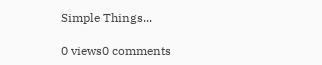Simple Things...

0 views0 comments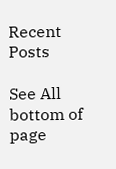Recent Posts

See All
bottom of page